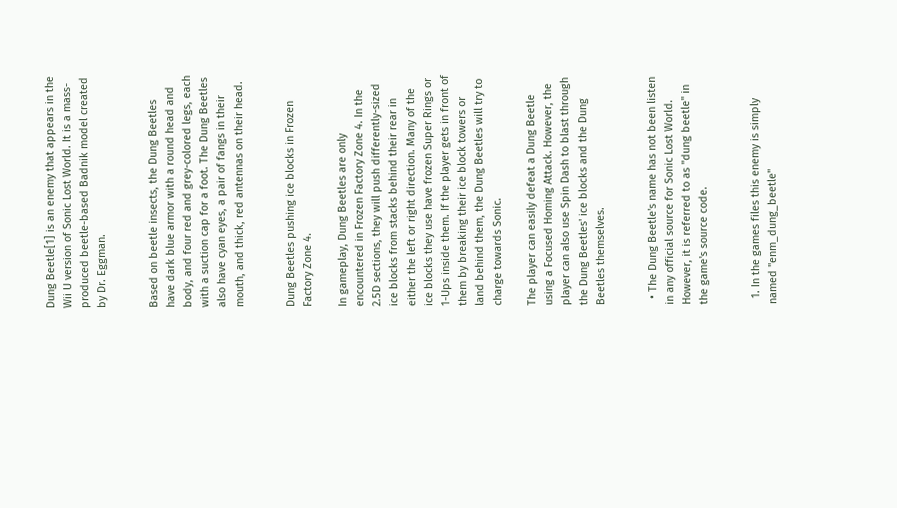Dung Beetle[1] is an enemy that appears in the Wii U version of Sonic Lost World. It is a mass-produced beetle-based Badnik model created by Dr. Eggman.


Based on beetle insects, the Dung Beetles have dark blue armor with a round head and body, and four red and grey-colored legs, each with a suction cap for a foot. The Dung Beetles also have cyan eyes, a pair of fangs in their mouth, and thick, red antennas on their head.


Dung Beetles pushing ice blocks in Frozen Factory Zone 4.

In gameplay, Dung Beetles are only encountered in Frozen Factory Zone 4. In the 2.5D sections, they will push differently-sized ice blocks from stacks behind their rear in either the left or right direction. Many of the ice blocks they use have frozen Super Rings or 1-Ups inside them. If the player gets in front of them by breaking their ice block towers or land behind them, the Dung Beetles will try to charge towards Sonic.

The player can easily defeat a Dung Beetle using a Focused Homing Attack. However, the player can also use Spin Dash to blast through the Dung Beetles' ice blocks and the Dung Beetles themselves.


  • The Dung Beetle's name has not been listen in any official source for Sonic Lost World. However, it is referred to as "dung beetle" in the game's source code.


  1. In the games files this enemy is simply named "enm_dung_beetle"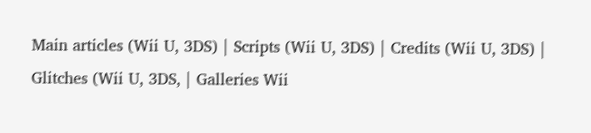Main articles (Wii U, 3DS) | Scripts (Wii U, 3DS) | Credits (Wii U, 3DS) | Glitches (Wii U, 3DS, | Galleries Wii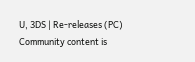U, 3DS | Re-releases (PC)
Community content is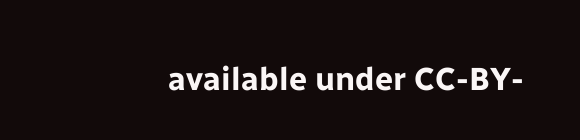available under CC-BY-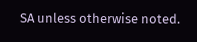SA unless otherwise noted.